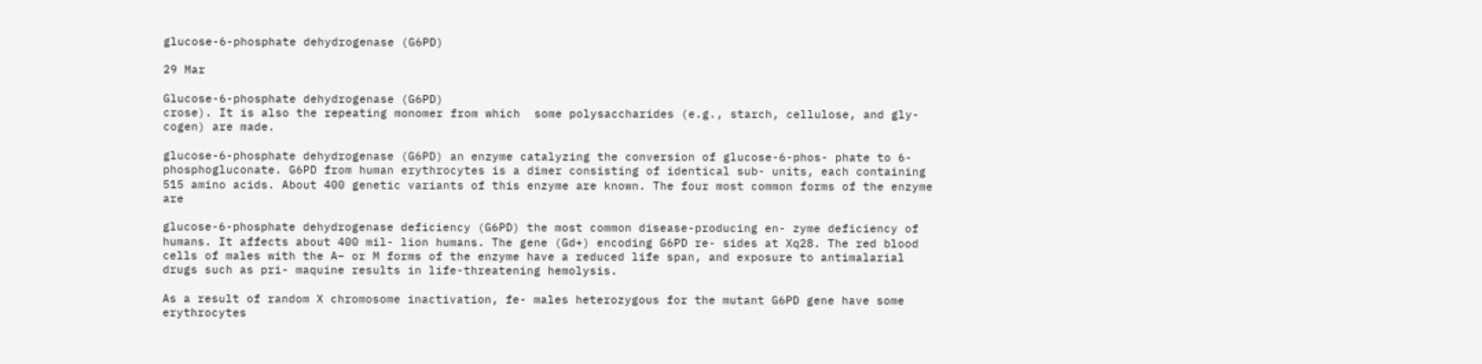glucose-6-phosphate dehydrogenase (G6PD)

29 Mar

Glucose-6-phosphate dehydrogenase (G6PD)
crose). It is also the repeating monomer from which  some polysaccharides (e.g., starch, cellulose, and gly- cogen) are made.

glucose-6-phosphate dehydrogenase (G6PD) an enzyme catalyzing the conversion of glucose-6-phos- phate to 6-phosphogluconate. G6PD from human erythrocytes is a dimer consisting of identical sub- units, each containing 515 amino acids. About 400 genetic variants of this enzyme are known. The four most common forms of the enzyme are

glucose-6-phosphate dehydrogenase deficiency (G6PD) the most common disease-producing en- zyme deficiency of humans. It affects about 400 mil- lion humans. The gene (Gd+) encoding G6PD re- sides at Xq28. The red blood cells of males with the A− or M forms of the enzyme have a reduced life span, and exposure to antimalarial drugs such as pri- maquine results in life-threatening hemolysis.

As a result of random X chromosome inactivation, fe- males heterozygous for the mutant G6PD gene have some erythrocytes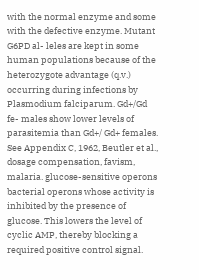with the normal enzyme and some with the defective enzyme. Mutant G6PD al- leles are kept in some human populations because of the heterozygote advantage (q.v.) occurring during infections by Plasmodium falciparum. Gd+/Gd fe- males show lower levels of parasitemia than Gd+/ Gd+ females. See Appendix C, 1962, Beutler et al., dosage compensation, favism, malaria. glucose-sensitive operons bacterial operons whose activity is inhibited by the presence of glucose. This lowers the level of cyclic AMP, thereby blocking a required positive control signal.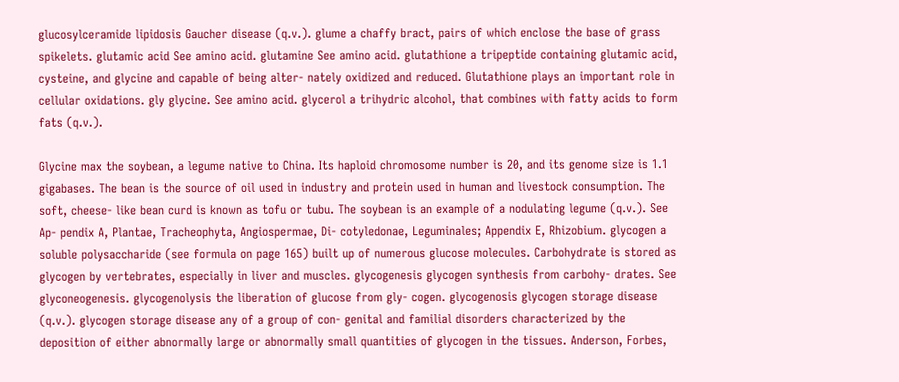glucosylceramide lipidosis Gaucher disease (q.v.). glume a chaffy bract, pairs of which enclose the base of grass spikelets. glutamic acid See amino acid. glutamine See amino acid. glutathione a tripeptide containing glutamic acid, cysteine, and glycine and capable of being alter- nately oxidized and reduced. Glutathione plays an important role in cellular oxidations. gly glycine. See amino acid. glycerol a trihydric alcohol, that combines with fatty acids to form fats (q.v.).

Glycine max the soybean, a legume native to China. Its haploid chromosome number is 20, and its genome size is 1.1 gigabases. The bean is the source of oil used in industry and protein used in human and livestock consumption. The soft, cheese- like bean curd is known as tofu or tubu. The soybean is an example of a nodulating legume (q.v.). See Ap- pendix A, Plantae, Tracheophyta, Angiospermae, Di- cotyledonae, Leguminales; Appendix E, Rhizobium. glycogen a soluble polysaccharide (see formula on page 165) built up of numerous glucose molecules. Carbohydrate is stored as glycogen by vertebrates, especially in liver and muscles. glycogenesis glycogen synthesis from carbohy- drates. See glyconeogenesis. glycogenolysis the liberation of glucose from gly- cogen. glycogenosis glycogen storage disease (q.v.). glycogen storage disease any of a group of con- genital and familial disorders characterized by the deposition of either abnormally large or abnormally small quantities of glycogen in the tissues. Anderson, Forbes,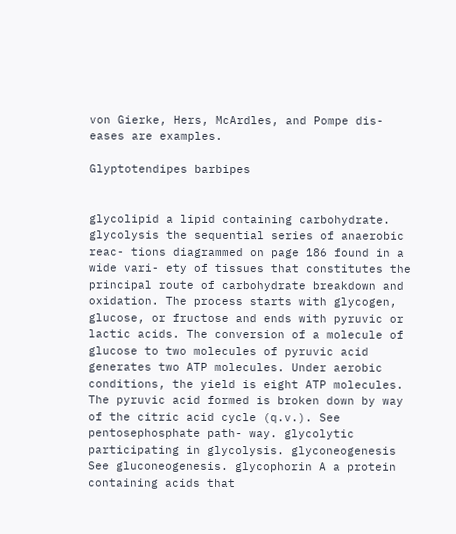von Gierke, Hers, McArdles, and Pompe dis- eases are examples.

Glyptotendipes barbipes


glycolipid a lipid containing carbohydrate. glycolysis the sequential series of anaerobic reac- tions diagrammed on page 186 found in a wide vari- ety of tissues that constitutes the principal route of carbohydrate breakdown and oxidation. The process starts with glycogen, glucose, or fructose and ends with pyruvic or lactic acids. The conversion of a molecule of glucose to two molecules of pyruvic acid generates two ATP molecules. Under aerobic conditions, the yield is eight ATP molecules. The pyruvic acid formed is broken down by way of the citric acid cycle (q.v.). See pentosephosphate path- way. glycolytic participating in glycolysis. glyconeogenesis See gluconeogenesis. glycophorin A a protein containing acids that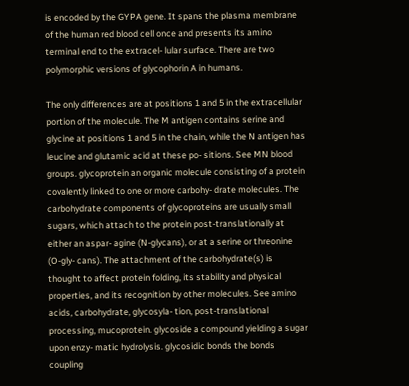is encoded by the GYPA gene. It spans the plasma membrane of the human red blood cell once and presents its amino terminal end to the extracel- lular surface. There are two polymorphic versions of glycophorin A in humans.

The only differences are at positions 1 and 5 in the extracellular portion of the molecule. The M antigen contains serine and glycine at positions 1 and 5 in the chain, while the N antigen has leucine and glutamic acid at these po- sitions. See MN blood groups. glycoprotein an organic molecule consisting of a protein covalently linked to one or more carbohy- drate molecules. The carbohydrate components of glycoproteins are usually small sugars, which attach to the protein post-translationally at either an aspar- agine (N-glycans), or at a serine or threonine (O-gly- cans). The attachment of the carbohydrate(s) is thought to affect protein folding, its stability and physical properties, and its recognition by other molecules. See amino acids, carbohydrate, glycosyla- tion, post-translational processing, mucoprotein. glycoside a compound yielding a sugar upon enzy- matic hydrolysis. glycosidic bonds the bonds coupling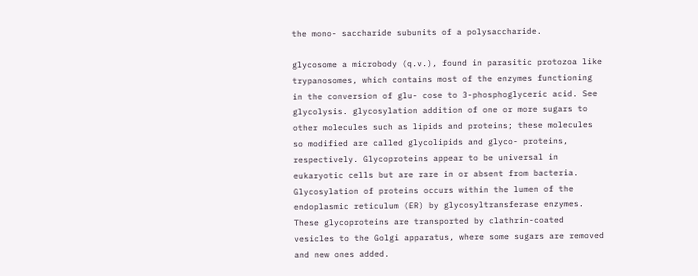the mono- saccharide subunits of a polysaccharide.

glycosome a microbody (q.v.), found in parasitic protozoa like trypanosomes, which contains most of the enzymes functioning in the conversion of glu- cose to 3-phosphoglyceric acid. See glycolysis. glycosylation addition of one or more sugars to other molecules such as lipids and proteins; these molecules so modified are called glycolipids and glyco- proteins, respectively. Glycoproteins appear to be universal in eukaryotic cells but are rare in or absent from bacteria. Glycosylation of proteins occurs within the lumen of the endoplasmic reticulum (ER) by glycosyltransferase enzymes. These glycoproteins are transported by clathrin-coated vesicles to the Golgi apparatus, where some sugars are removed and new ones added.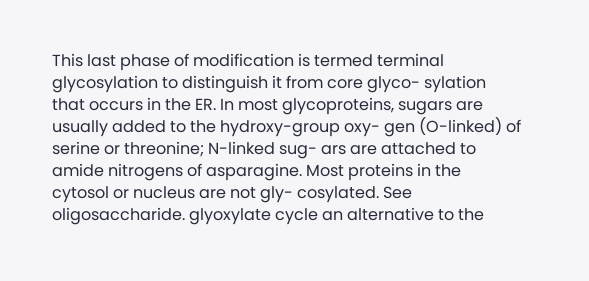This last phase of modification is termed terminal glycosylation to distinguish it from core glyco- sylation that occurs in the ER. In most glycoproteins, sugars are usually added to the hydroxy-group oxy- gen (O-linked) of serine or threonine; N-linked sug- ars are attached to amide nitrogens of asparagine. Most proteins in the cytosol or nucleus are not gly- cosylated. See oligosaccharide. glyoxylate cycle an alternative to the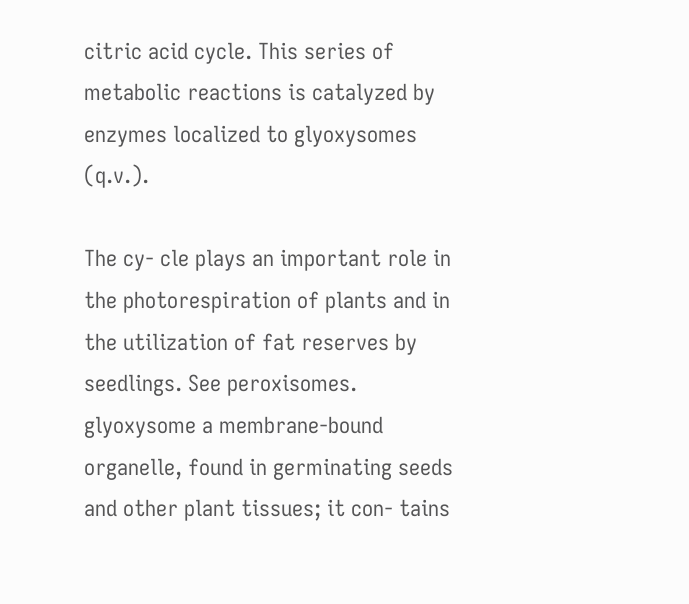citric acid cycle. This series of metabolic reactions is catalyzed by enzymes localized to glyoxysomes (q.v.).

The cy- cle plays an important role in the photorespiration of plants and in the utilization of fat reserves by seedlings. See peroxisomes. glyoxysome a membrane-bound organelle, found in germinating seeds and other plant tissues; it con- tains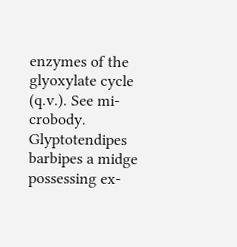enzymes of the glyoxylate cycle (q.v.). See mi- crobody. Glyptotendipes barbipes a midge possessing ex-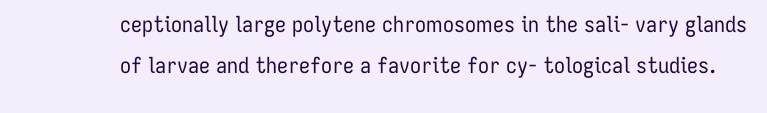ceptionally large polytene chromosomes in the sali- vary glands of larvae and therefore a favorite for cy- tological studies.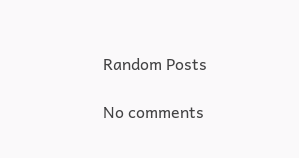Random Posts

No comments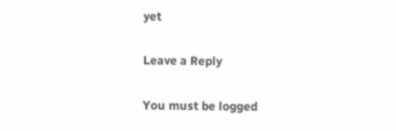yet

Leave a Reply

You must be logged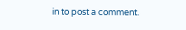in to post a comment.